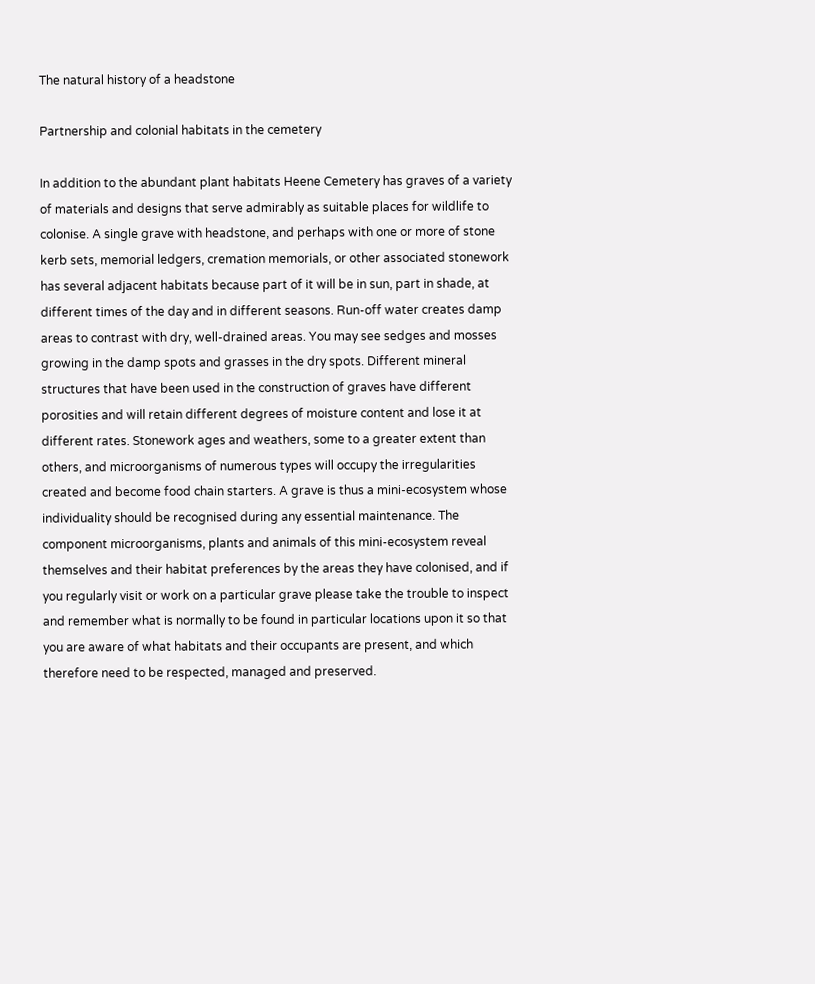The natural history of a headstone

Partnership and colonial habitats in the cemetery

In addition to the abundant plant habitats Heene Cemetery has graves of a variety of materials and designs that serve admirably as suitable places for wildlife to colonise. A single grave with headstone, and perhaps with one or more of stone kerb sets, memorial ledgers, cremation memorials, or other associated stonework has several adjacent habitats because part of it will be in sun, part in shade, at different times of the day and in different seasons. Run-off water creates damp areas to contrast with dry, well-drained areas. You may see sedges and mosses growing in the damp spots and grasses in the dry spots. Different mineral structures that have been used in the construction of graves have different porosities and will retain different degrees of moisture content and lose it at different rates. Stonework ages and weathers, some to a greater extent than others, and microorganisms of numerous types will occupy the irregularities created and become food chain starters. A grave is thus a mini-ecosystem whose individuality should be recognised during any essential maintenance. The component microorganisms, plants and animals of this mini-ecosystem reveal themselves and their habitat preferences by the areas they have colonised, and if you regularly visit or work on a particular grave please take the trouble to inspect and remember what is normally to be found in particular locations upon it so that you are aware of what habitats and their occupants are present, and which therefore need to be respected, managed and preserved.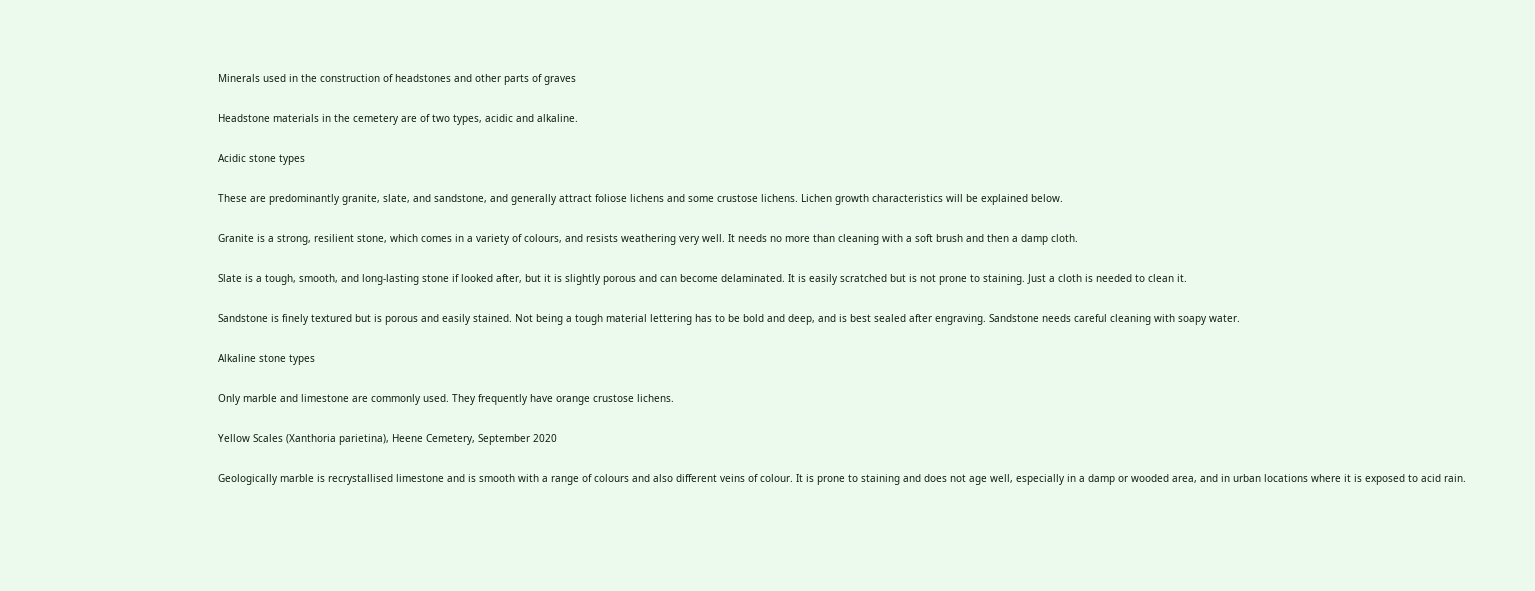Minerals used in the construction of headstones and other parts of graves

Headstone materials in the cemetery are of two types, acidic and alkaline.

Acidic stone types

These are predominantly granite, slate, and sandstone, and generally attract foliose lichens and some crustose lichens. Lichen growth characteristics will be explained below.

Granite is a strong, resilient stone, which comes in a variety of colours, and resists weathering very well. It needs no more than cleaning with a soft brush and then a damp cloth.

Slate is a tough, smooth, and long-lasting stone if looked after, but it is slightly porous and can become delaminated. It is easily scratched but is not prone to staining. Just a cloth is needed to clean it.

Sandstone is finely textured but is porous and easily stained. Not being a tough material lettering has to be bold and deep, and is best sealed after engraving. Sandstone needs careful cleaning with soapy water.

Alkaline stone types

Only marble and limestone are commonly used. They frequently have orange crustose lichens.

Yellow Scales (Xanthoria parietina), Heene Cemetery, September 2020

Geologically marble is recrystallised limestone and is smooth with a range of colours and also different veins of colour. It is prone to staining and does not age well, especially in a damp or wooded area, and in urban locations where it is exposed to acid rain.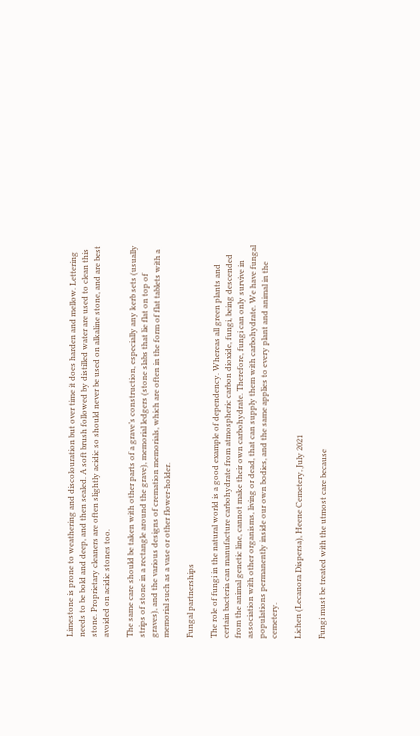Limestone is prone to weathering and discolouration but over time it does harden and mellow. Lettering needs to be bold and deep, and then sealed. A soft brush followed by distilled water are used to clean this stone. Proprietary cleaners are often slightly acidic so should never be used on alkaline stone, and are best avoided on acidic stones too.

The same care should be taken with other parts of a grave’s construction, especially any kerb sets (usually strips of stone in a rectangle around the grave), memorial ledgers (stone slabs that lie flat on top of graves), and the various designs of cremation memorials, which are often in the form of flat tablets with a memorial such as a vase or other flower-holder.

Fungal partnerships

The role of fungi in the natural world is a good example of dependency. Whereas all green plants and certain bacteria can manufacture carbohydrate from atmospheric carbon dioxide, fungi, being descended from the animal genetic line, cannot make their own carbohydrate. Therefore, fungi can only survive in association with other organisms, living or dead, that can supply them with carbohydrate. We have fungal populations permanently inside our own bodies, and the same applies to every plant and animal in the cemetery.

Lichen (Lecanora Dispersa), Heene Cemetery, July 2021

Fungi must be treated with the utmost care because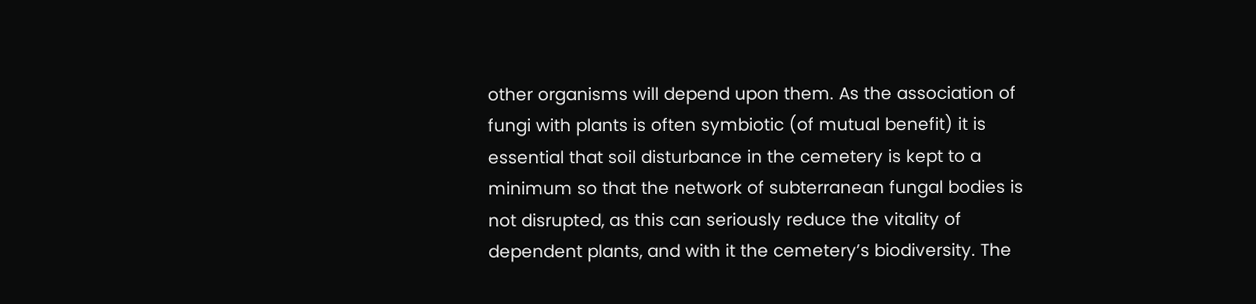other organisms will depend upon them. As the association of fungi with plants is often symbiotic (of mutual benefit) it is essential that soil disturbance in the cemetery is kept to a minimum so that the network of subterranean fungal bodies is not disrupted, as this can seriously reduce the vitality of dependent plants, and with it the cemetery’s biodiversity. The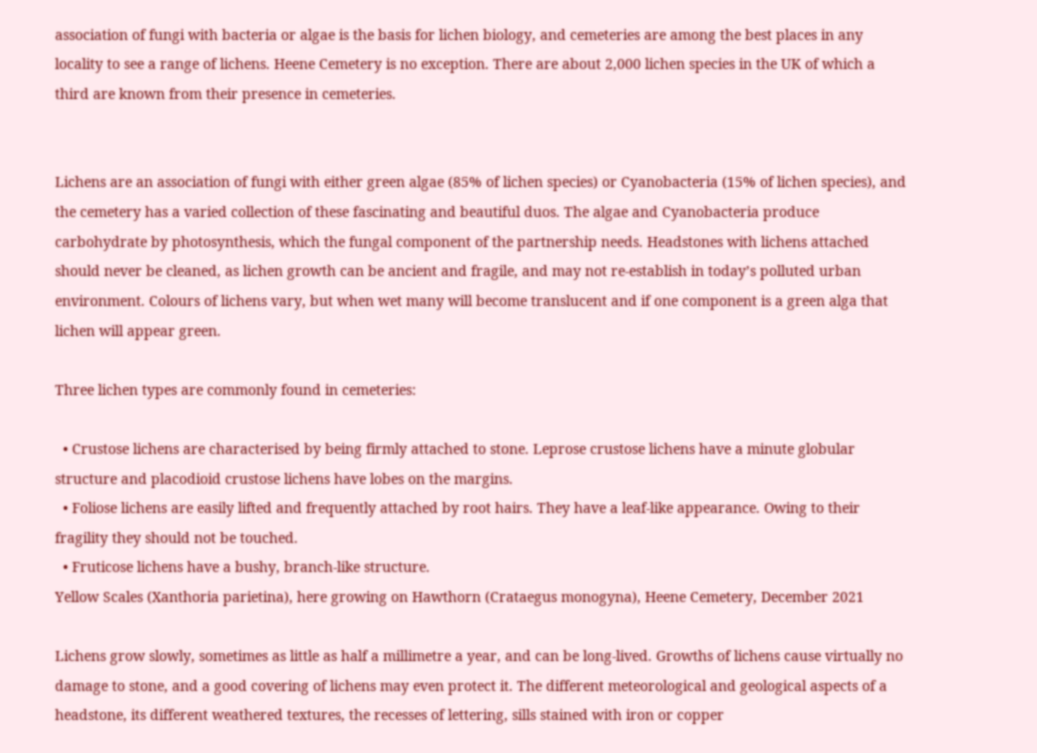association of fungi with bacteria or algae is the basis for lichen biology, and cemeteries are among the best places in any locality to see a range of lichens. Heene Cemetery is no exception. There are about 2,000 lichen species in the UK of which a third are known from their presence in cemeteries.


Lichens are an association of fungi with either green algae (85% of lichen species) or Cyanobacteria (15% of lichen species), and the cemetery has a varied collection of these fascinating and beautiful duos. The algae and Cyanobacteria produce carbohydrate by photosynthesis, which the fungal component of the partnership needs. Headstones with lichens attached should never be cleaned, as lichen growth can be ancient and fragile, and may not re-establish in today’s polluted urban environment. Colours of lichens vary, but when wet many will become translucent and if one component is a green alga that lichen will appear green.

Three lichen types are commonly found in cemeteries:

  • Crustose lichens are characterised by being firmly attached to stone. Leprose crustose lichens have a minute globular structure and placodioid crustose lichens have lobes on the margins.
  • Foliose lichens are easily lifted and frequently attached by root hairs. They have a leaf-like appearance. Owing to their fragility they should not be touched.
  • Fruticose lichens have a bushy, branch-like structure.
Yellow Scales (Xanthoria parietina), here growing on Hawthorn (Crataegus monogyna), Heene Cemetery, December 2021

Lichens grow slowly, sometimes as little as half a millimetre a year, and can be long-lived. Growths of lichens cause virtually no damage to stone, and a good covering of lichens may even protect it. The different meteorological and geological aspects of a headstone, its different weathered textures, the recesses of lettering, sills stained with iron or copper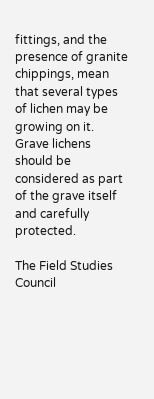fittings, and the presence of granite chippings, mean that several types of lichen may be growing on it. Grave lichens should be considered as part of the grave itself and carefully protected.

The Field Studies Council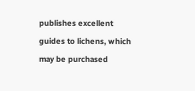publishes excellent guides to lichens, which may be purchased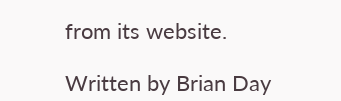from its website.

Written by Brian Day